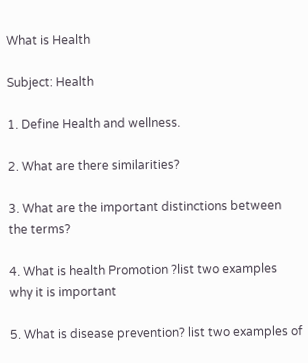What is Health

Subject: Health

1. Define Health and wellness.

2. What are there similarities?

3. What are the important distinctions between the terms?

4. What is health Promotion ?list two examples why it is important

5. What is disease prevention? list two examples of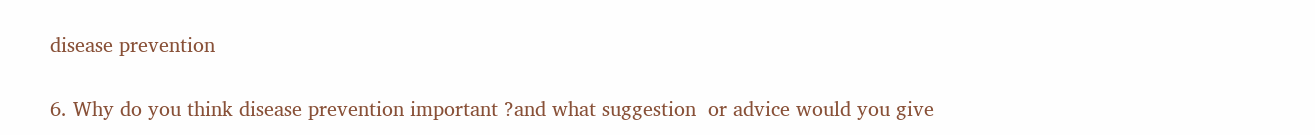disease prevention

6. Why do you think disease prevention important ?and what suggestion  or advice would you give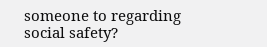someone to regarding social safety?